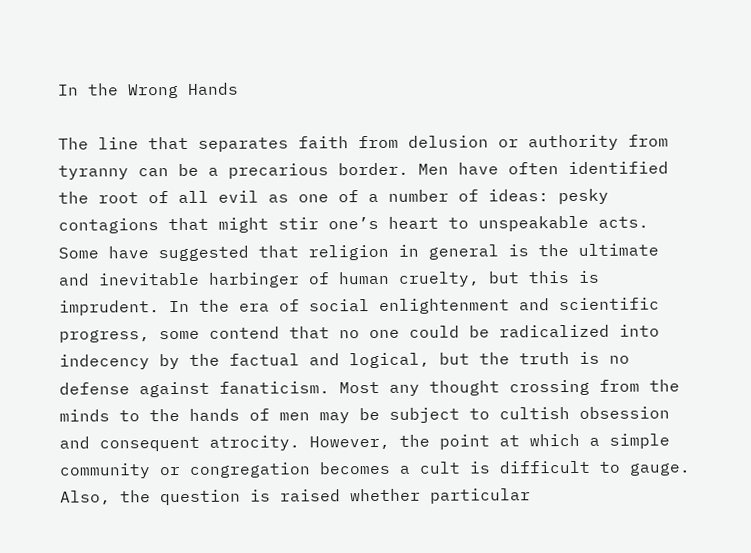In the Wrong Hands

The line that separates faith from delusion or authority from tyranny can be a precarious border. Men have often identified the root of all evil as one of a number of ideas: pesky contagions that might stir one’s heart to unspeakable acts. Some have suggested that religion in general is the ultimate and inevitable harbinger of human cruelty, but this is imprudent. In the era of social enlightenment and scientific progress, some contend that no one could be radicalized into indecency by the factual and logical, but the truth is no defense against fanaticism. Most any thought crossing from the minds to the hands of men may be subject to cultish obsession and consequent atrocity. However, the point at which a simple community or congregation becomes a cult is difficult to gauge. Also, the question is raised whether particular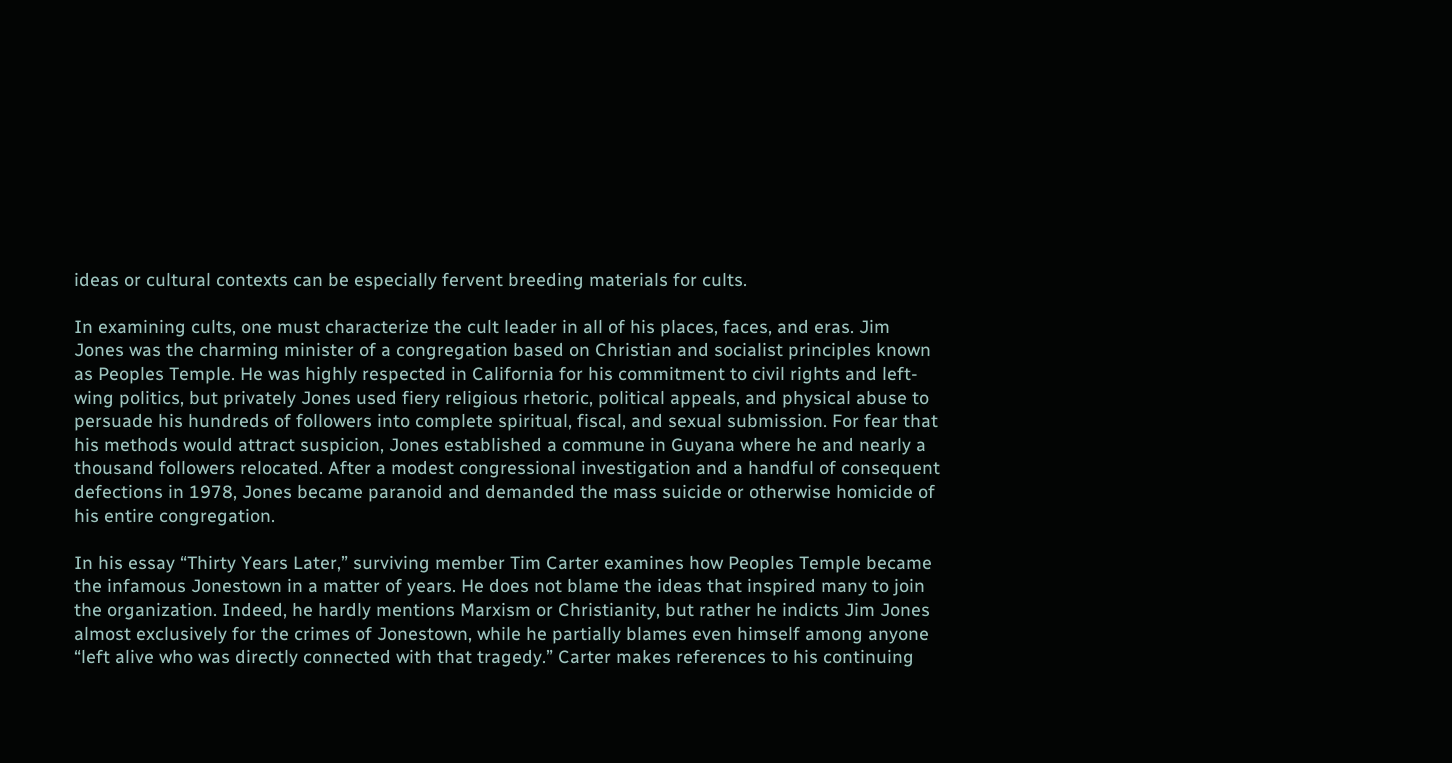ideas or cultural contexts can be especially fervent breeding materials for cults.

In examining cults, one must characterize the cult leader in all of his places, faces, and eras. Jim Jones was the charming minister of a congregation based on Christian and socialist principles known as Peoples Temple. He was highly respected in California for his commitment to civil rights and left-wing politics, but privately Jones used fiery religious rhetoric, political appeals, and physical abuse to persuade his hundreds of followers into complete spiritual, fiscal, and sexual submission. For fear that his methods would attract suspicion, Jones established a commune in Guyana where he and nearly a thousand followers relocated. After a modest congressional investigation and a handful of consequent defections in 1978, Jones became paranoid and demanded the mass suicide or otherwise homicide of his entire congregation.

In his essay “Thirty Years Later,” surviving member Tim Carter examines how Peoples Temple became the infamous Jonestown in a matter of years. He does not blame the ideas that inspired many to join the organization. Indeed, he hardly mentions Marxism or Christianity, but rather he indicts Jim Jones almost exclusively for the crimes of Jonestown, while he partially blames even himself among anyone “left alive who was directly connected with that tragedy.” Carter makes references to his continuing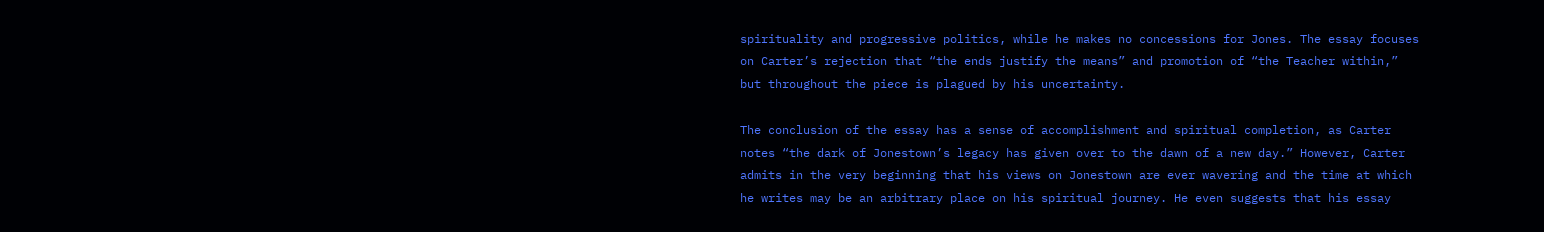spirituality and progressive politics, while he makes no concessions for Jones. The essay focuses on Carter’s rejection that “the ends justify the means” and promotion of “the Teacher within,” but throughout the piece is plagued by his uncertainty.

The conclusion of the essay has a sense of accomplishment and spiritual completion, as Carter notes “the dark of Jonestown’s legacy has given over to the dawn of a new day.” However, Carter admits in the very beginning that his views on Jonestown are ever wavering and the time at which he writes may be an arbitrary place on his spiritual journey. He even suggests that his essay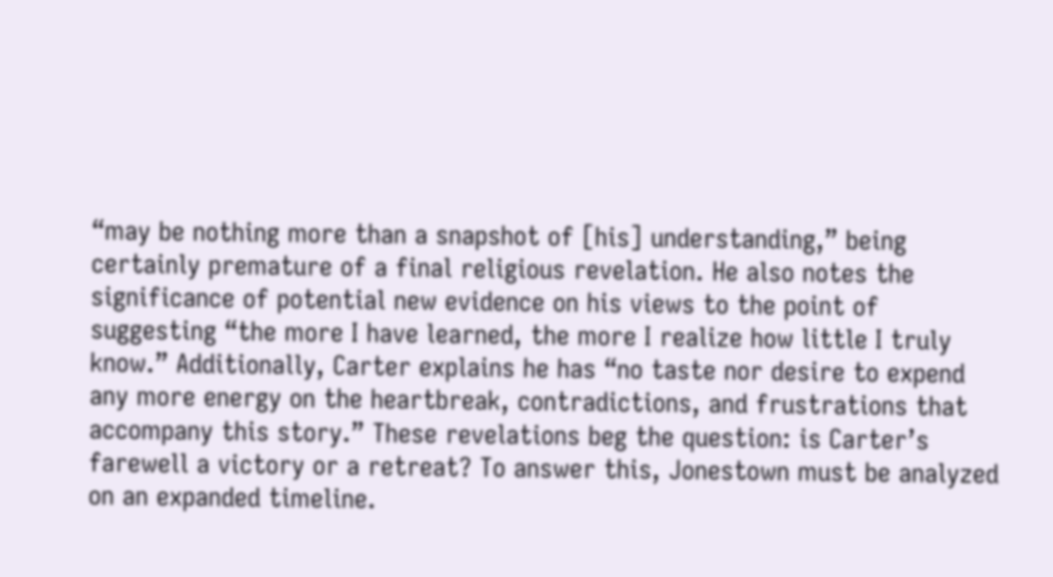“may be nothing more than a snapshot of [his] understanding,” being certainly premature of a final religious revelation. He also notes the significance of potential new evidence on his views to the point of suggesting “the more I have learned, the more I realize how little I truly know.” Additionally, Carter explains he has “no taste nor desire to expend any more energy on the heartbreak, contradictions, and frustrations that accompany this story.” These revelations beg the question: is Carter’s farewell a victory or a retreat? To answer this, Jonestown must be analyzed on an expanded timeline.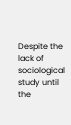Despite the lack of sociological study until the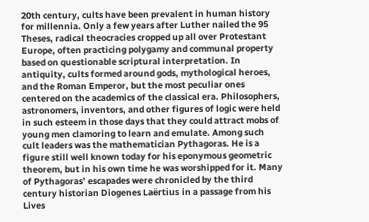20th century, cults have been prevalent in human history for millennia. Only a few years after Luther nailed the 95 Theses, radical theocracies cropped up all over Protestant Europe, often practicing polygamy and communal property based on questionable scriptural interpretation. In antiquity, cults formed around gods, mythological heroes, and the Roman Emperor, but the most peculiar ones centered on the academics of the classical era. Philosophers, astronomers, inventors, and other figures of logic were held in such esteem in those days that they could attract mobs of young men clamoring to learn and emulate. Among such cult leaders was the mathematician Pythagoras. He is a figure still well known today for his eponymous geometric theorem, but in his own time he was worshipped for it. Many of Pythagoras’ escapades were chronicled by the third century historian Diogenes Laërtius in a passage from his Lives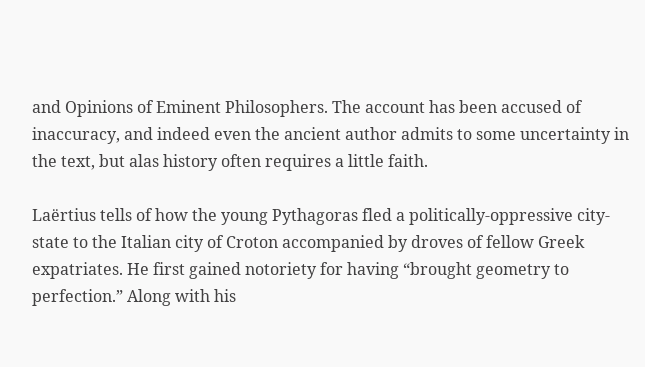and Opinions of Eminent Philosophers. The account has been accused of inaccuracy, and indeed even the ancient author admits to some uncertainty in the text, but alas history often requires a little faith.

Laërtius tells of how the young Pythagoras fled a politically-oppressive city-state to the Italian city of Croton accompanied by droves of fellow Greek expatriates. He first gained notoriety for having “brought geometry to perfection.” Along with his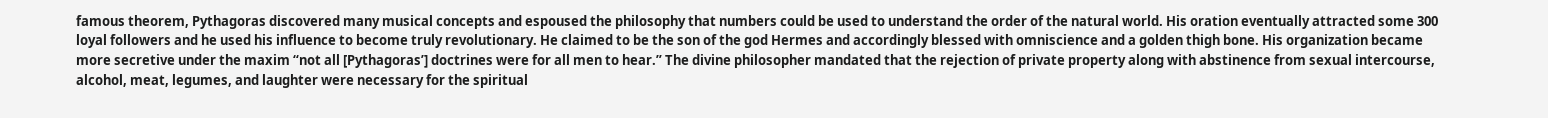famous theorem, Pythagoras discovered many musical concepts and espoused the philosophy that numbers could be used to understand the order of the natural world. His oration eventually attracted some 300 loyal followers and he used his influence to become truly revolutionary. He claimed to be the son of the god Hermes and accordingly blessed with omniscience and a golden thigh bone. His organization became more secretive under the maxim “not all [Pythagoras’] doctrines were for all men to hear.” The divine philosopher mandated that the rejection of private property along with abstinence from sexual intercourse, alcohol, meat, legumes, and laughter were necessary for the spiritual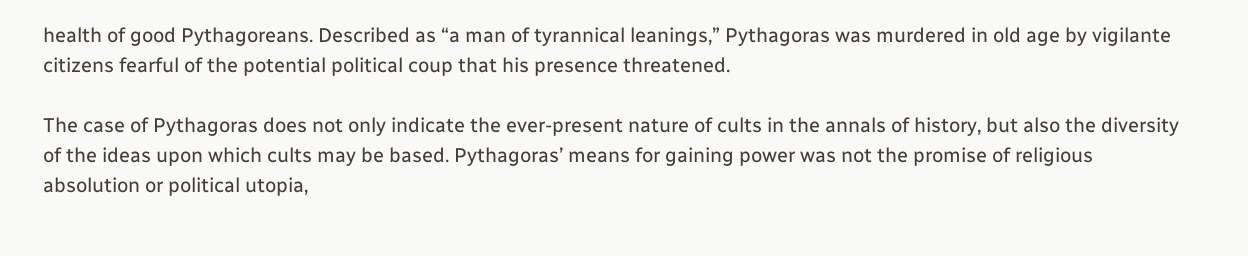health of good Pythagoreans. Described as “a man of tyrannical leanings,” Pythagoras was murdered in old age by vigilante citizens fearful of the potential political coup that his presence threatened.

The case of Pythagoras does not only indicate the ever-present nature of cults in the annals of history, but also the diversity of the ideas upon which cults may be based. Pythagoras’ means for gaining power was not the promise of religious absolution or political utopia,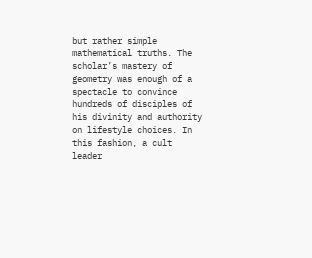but rather simple mathematical truths. The scholar’s mastery of geometry was enough of a spectacle to convince hundreds of disciples of his divinity and authority on lifestyle choices. In this fashion, a cult leader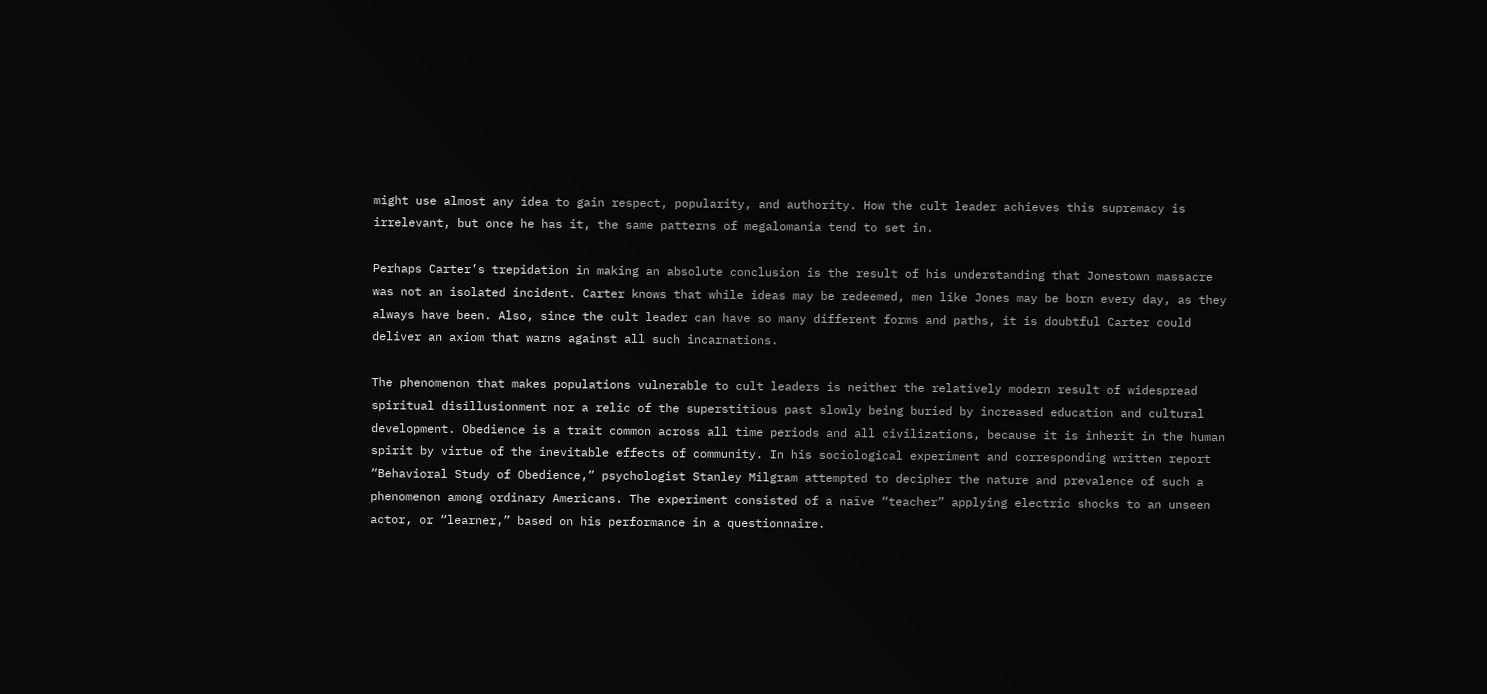might use almost any idea to gain respect, popularity, and authority. How the cult leader achieves this supremacy is irrelevant, but once he has it, the same patterns of megalomania tend to set in.

Perhaps Carter’s trepidation in making an absolute conclusion is the result of his understanding that Jonestown massacre was not an isolated incident. Carter knows that while ideas may be redeemed, men like Jones may be born every day, as they always have been. Also, since the cult leader can have so many different forms and paths, it is doubtful Carter could deliver an axiom that warns against all such incarnations.

The phenomenon that makes populations vulnerable to cult leaders is neither the relatively modern result of widespread spiritual disillusionment nor a relic of the superstitious past slowly being buried by increased education and cultural development. Obedience is a trait common across all time periods and all civilizations, because it is inherit in the human spirit by virtue of the inevitable effects of community. In his sociological experiment and corresponding written report “Behavioral Study of Obedience,” psychologist Stanley Milgram attempted to decipher the nature and prevalence of such a phenomenon among ordinary Americans. The experiment consisted of a naïve “teacher” applying electric shocks to an unseen actor, or “learner,” based on his performance in a questionnaire.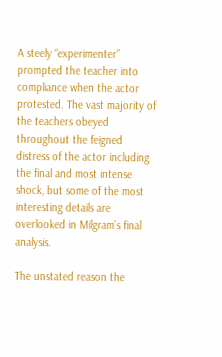A steely “experimenter” prompted the teacher into compliance when the actor protested. The vast majority of the teachers obeyed throughout the feigned distress of the actor including the final and most intense shock, but some of the most interesting details are overlooked in Milgram’s final analysis.

The unstated reason the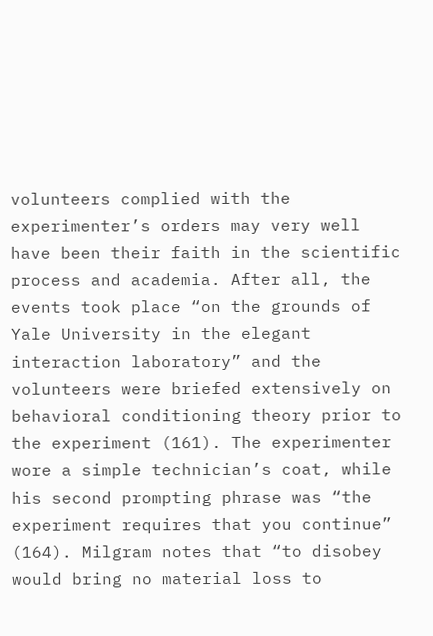volunteers complied with the experimenter’s orders may very well have been their faith in the scientific process and academia. After all, the events took place “on the grounds of Yale University in the elegant interaction laboratory” and the volunteers were briefed extensively on behavioral conditioning theory prior to the experiment (161). The experimenter wore a simple technician’s coat, while his second prompting phrase was “the experiment requires that you continue” (164). Milgram notes that “to disobey would bring no material loss to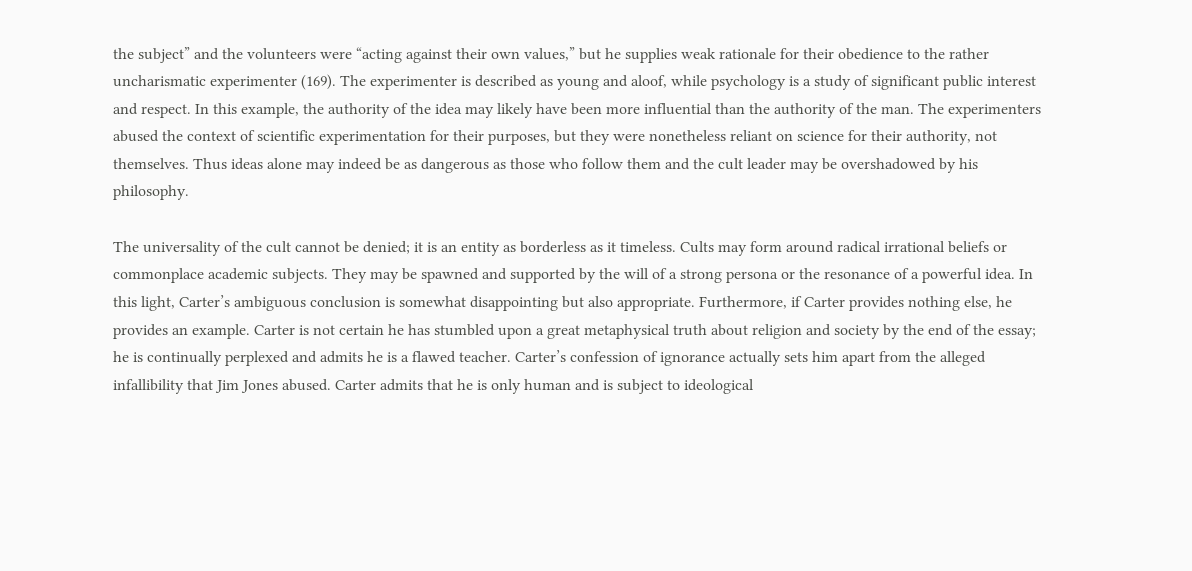the subject” and the volunteers were “acting against their own values,” but he supplies weak rationale for their obedience to the rather uncharismatic experimenter (169). The experimenter is described as young and aloof, while psychology is a study of significant public interest and respect. In this example, the authority of the idea may likely have been more influential than the authority of the man. The experimenters abused the context of scientific experimentation for their purposes, but they were nonetheless reliant on science for their authority, not themselves. Thus ideas alone may indeed be as dangerous as those who follow them and the cult leader may be overshadowed by his philosophy.

The universality of the cult cannot be denied; it is an entity as borderless as it timeless. Cults may form around radical irrational beliefs or commonplace academic subjects. They may be spawned and supported by the will of a strong persona or the resonance of a powerful idea. In this light, Carter’s ambiguous conclusion is somewhat disappointing but also appropriate. Furthermore, if Carter provides nothing else, he provides an example. Carter is not certain he has stumbled upon a great metaphysical truth about religion and society by the end of the essay; he is continually perplexed and admits he is a flawed teacher. Carter’s confession of ignorance actually sets him apart from the alleged infallibility that Jim Jones abused. Carter admits that he is only human and is subject to ideological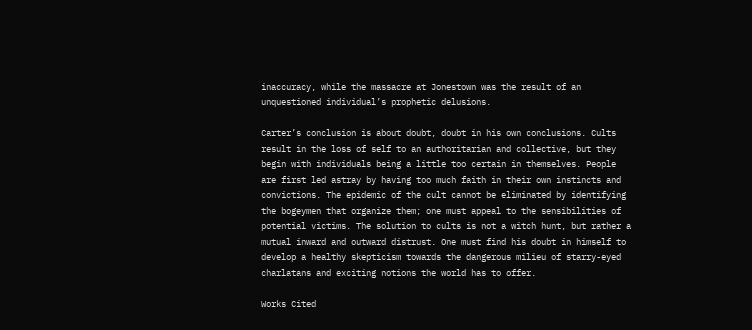inaccuracy, while the massacre at Jonestown was the result of an unquestioned individual’s prophetic delusions.

Carter’s conclusion is about doubt, doubt in his own conclusions. Cults result in the loss of self to an authoritarian and collective, but they begin with individuals being a little too certain in themselves. People are first led astray by having too much faith in their own instincts and convictions. The epidemic of the cult cannot be eliminated by identifying the bogeymen that organize them; one must appeal to the sensibilities of potential victims. The solution to cults is not a witch hunt, but rather a mutual inward and outward distrust. One must find his doubt in himself to develop a healthy skepticism towards the dangerous milieu of starry-eyed charlatans and exciting notions the world has to offer.

Works Cited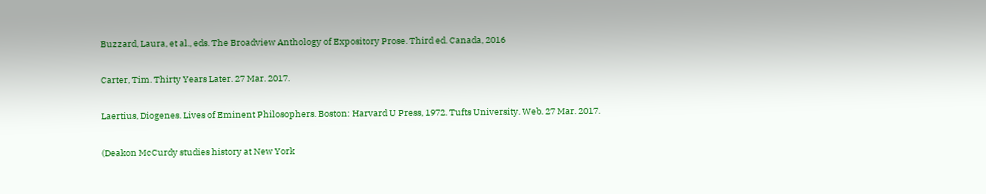Buzzard, Laura, et al., eds. The Broadview Anthology of Expository Prose. Third ed. Canada, 2016

Carter, Tim. Thirty Years Later. 27 Mar. 2017.

Laertius, Diogenes. Lives of Eminent Philosophers. Boston: Harvard U Press, 1972. Tufts University. Web. 27 Mar. 2017.

(Deakon McCurdy studies history at New York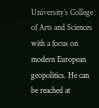University’s College of Arts and Sciences with a focus on modern European geopolitics. He can be reached at